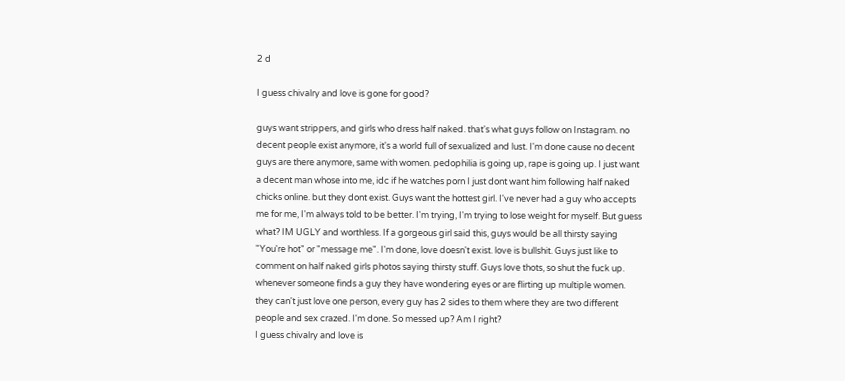2 d

I guess chivalry and love is gone for good?

guys want strippers, and girls who dress half naked. that's what guys follow on Instagram. no decent people exist anymore, it's a world full of sexualized and lust. I'm done cause no decent guys are there anymore, same with women. pedophilia is going up, rape is going up. I just want a decent man whose into me, idc if he watches porn I just dont want him following half naked chicks online. but they dont exist. Guys want the hottest girl. I've never had a guy who accepts me for me, I'm always told to be better. I'm trying, I'm trying to lose weight for myself. But guess what? IM UGLY and worthless. If a gorgeous girl said this, guys would be all thirsty saying "You're hot" or "message me". I'm done, love doesn't exist. love is bullshit. Guys just like to comment on half naked girls photos saying thirsty stuff. Guys love thots, so shut the fuck up. whenever someone finds a guy they have wondering eyes or are flirting up multiple women. they can't just love one person, every guy has 2 sides to them where they are two different people and sex crazed. I'm done. So messed up? Am I right?
I guess chivalry and love is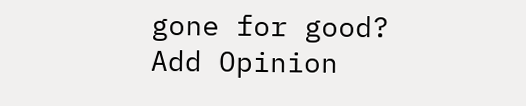gone for good?
Add Opinion